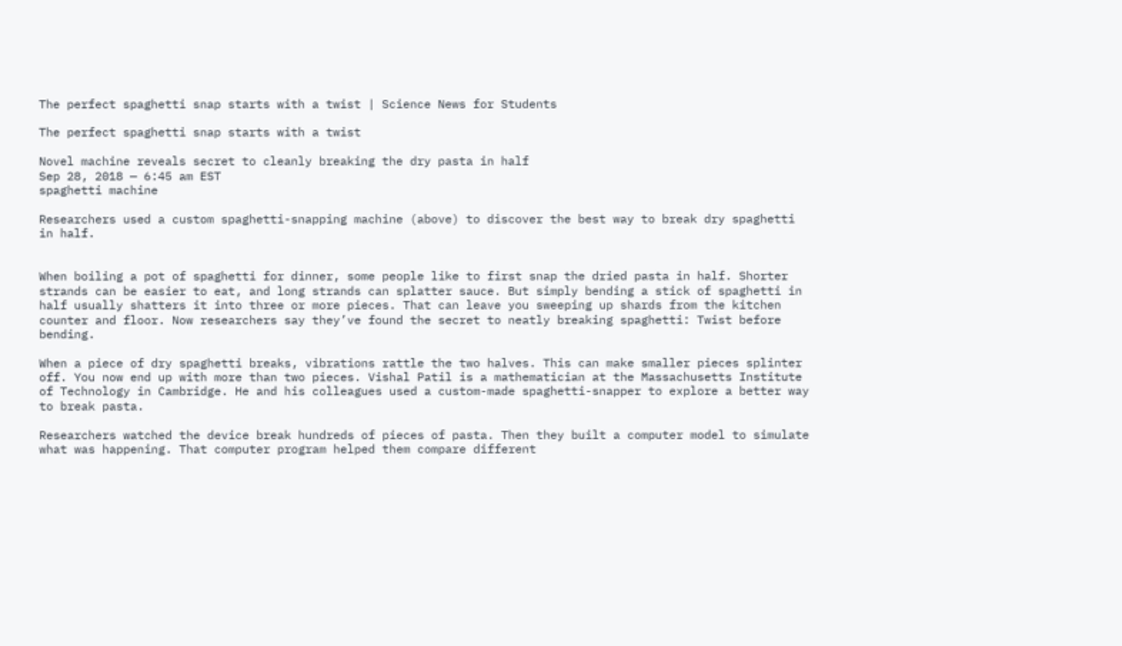The perfect spaghetti snap starts with a twist | Science News for Students

The perfect spaghetti snap starts with a twist

Novel machine reveals secret to cleanly breaking the dry pasta in half
Sep 28, 2018 — 6:45 am EST
spaghetti machine

Researchers used a custom spaghetti-snapping machine (above) to discover the best way to break dry spaghetti in half.


When boiling a pot of spaghetti for dinner, some people like to first snap the dried pasta in half. Shorter strands can be easier to eat, and long strands can splatter sauce. But simply bending a stick of spaghetti in half usually shatters it into three or more pieces. That can leave you sweeping up shards from the kitchen counter and floor. Now researchers say they’ve found the secret to neatly breaking spaghetti: Twist before bending.

When a piece of dry spaghetti breaks, vibrations rattle the two halves. This can make smaller pieces splinter off. You now end up with more than two pieces. Vishal Patil is a mathematician at the Massachusetts Institute of Technology in Cambridge. He and his colleagues used a custom-made spaghetti-snapper to explore a better way to break pasta.

Researchers watched the device break hundreds of pieces of pasta. Then they built a computer model to simulate what was happening. That computer program helped them compare different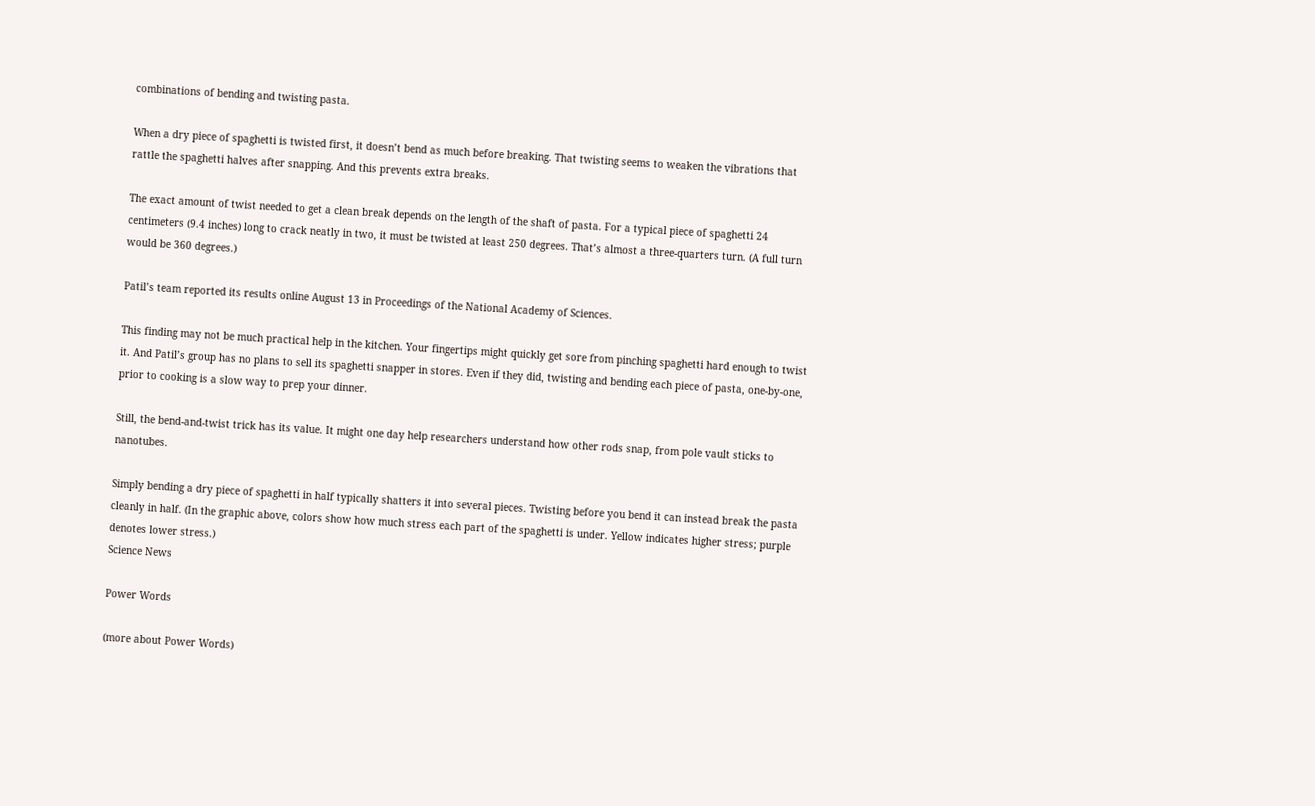combinations of bending and twisting pasta.

When a dry piece of spaghetti is twisted first, it doesn’t bend as much before breaking. That twisting seems to weaken the vibrations that rattle the spaghetti halves after snapping. And this prevents extra breaks.

The exact amount of twist needed to get a clean break depends on the length of the shaft of pasta. For a typical piece of spaghetti 24 centimeters (9.4 inches) long to crack neatly in two, it must be twisted at least 250 degrees. That’s almost a three-quarters turn. (A full turn would be 360 degrees.)

Patil’s team reported its results online August 13 in Proceedings of the National Academy of Sciences.

This finding may not be much practical help in the kitchen. Your fingertips might quickly get sore from pinching spaghetti hard enough to twist it. And Patil’s group has no plans to sell its spaghetti snapper in stores. Even if they did, twisting and bending each piece of pasta, one-by-one, prior to cooking is a slow way to prep your dinner.

Still, the bend-and-twist trick has its value. It might one day help researchers understand how other rods snap, from pole vault sticks to nanotubes.

Simply bending a dry piece of spaghetti in half typically shatters it into several pieces. Twisting before you bend it can instead break the pasta cleanly in half. (In the graphic above, colors show how much stress each part of the spaghetti is under. Yellow indicates higher stress; purple denotes lower stress.)
Science News

Power Words

(more about Power Words)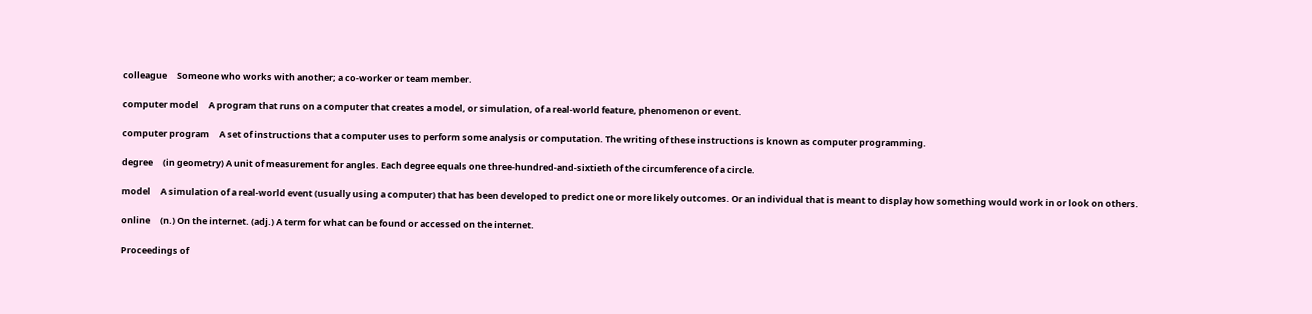colleague     Someone who works with another; a co-worker or team member.

computer model     A program that runs on a computer that creates a model, or simulation, of a real-world feature, phenomenon or event.

computer program     A set of instructions that a computer uses to perform some analysis or computation. The writing of these instructions is known as computer programming.

degree     (in geometry) A unit of measurement for angles. Each degree equals one three-hundred-and-sixtieth of the circumference of a circle.

model     A simulation of a real-world event (usually using a computer) that has been developed to predict one or more likely outcomes. Or an individual that is meant to display how something would work in or look on others.

online     (n.) On the internet. (adj.) A term for what can be found or accessed on the internet.

Proceedings of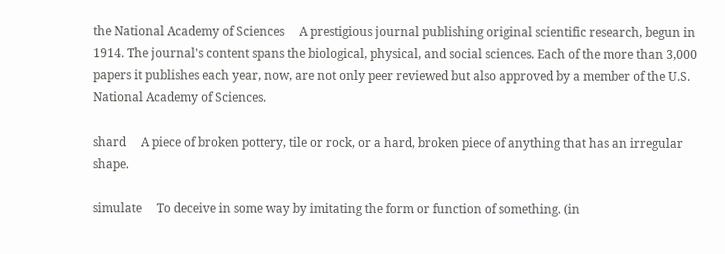the National Academy of Sciences     A prestigious journal publishing original scientific research, begun in 1914. The journal's content spans the biological, physical, and social sciences. Each of the more than 3,000 papers it publishes each year, now, are not only peer reviewed but also approved by a member of the U.S. National Academy of Sciences.

shard     A piece of broken pottery, tile or rock, or a hard, broken piece of anything that has an irregular shape.

simulate     To deceive in some way by imitating the form or function of something. (in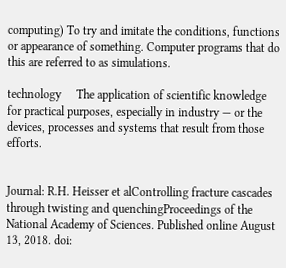computing) To try and imitate the conditions, functions or appearance of something. Computer programs that do this are referred to as simulations.

technology     The application of scientific knowledge for practical purposes, especially in industry — or the devices, processes and systems that result from those efforts.


Journal: R.H. Heisser et alControlling fracture cascades through twisting and quenchingProceedings of the National Academy of Sciences. Published online August 13, 2018. doi: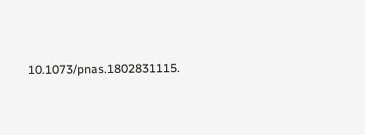10.1073/pnas.1802831115.